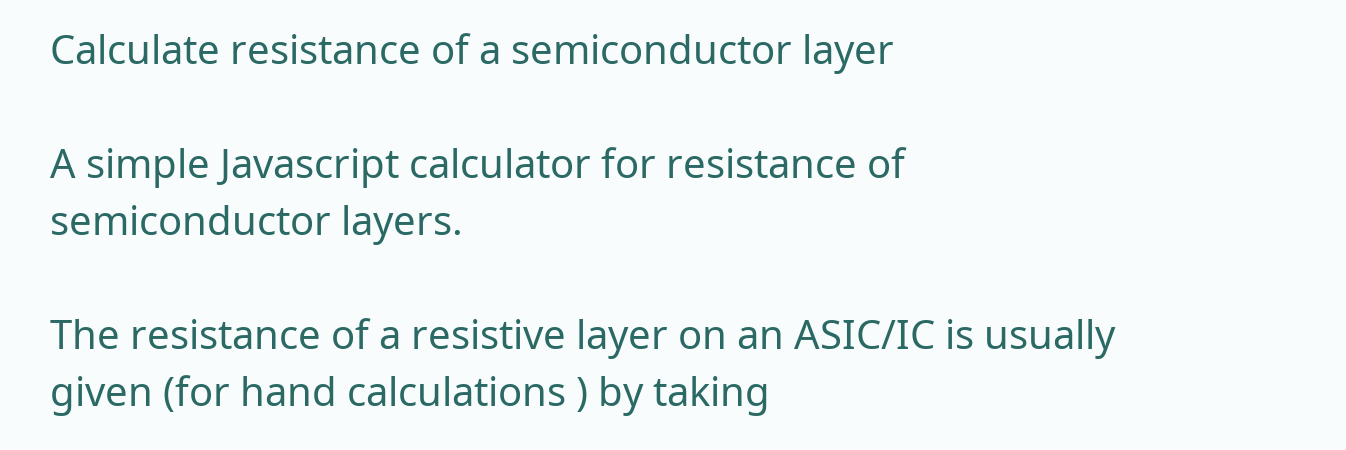Calculate resistance of a semiconductor layer

A simple Javascript calculator for resistance of semiconductor layers.

The resistance of a resistive layer on an ASIC/IC is usually given (for hand calculations ) by taking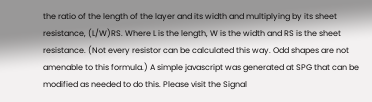the ratio of the length of the layer and its width and multiplying by its sheet resistance, (L/W)RS. Where L is the length, W is the width and RS is the sheet resistance. (Not every resistor can be calculated this way. Odd shapes are not amenable to this formula.) A simple javascript was generated at SPG that can be modified as needed to do this. Please visit the Signal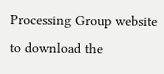Processing Group website to download the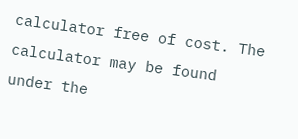calculator free of cost. The calculator may be found under the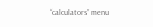“calculators” menu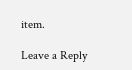item.

Leave a Reply